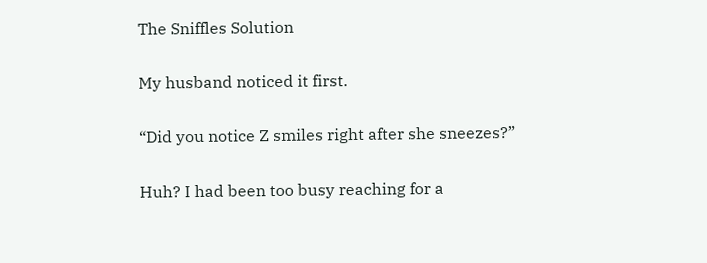The Sniffles Solution

My husband noticed it first.

“Did you notice Z smiles right after she sneezes?”

Huh? I had been too busy reaching for a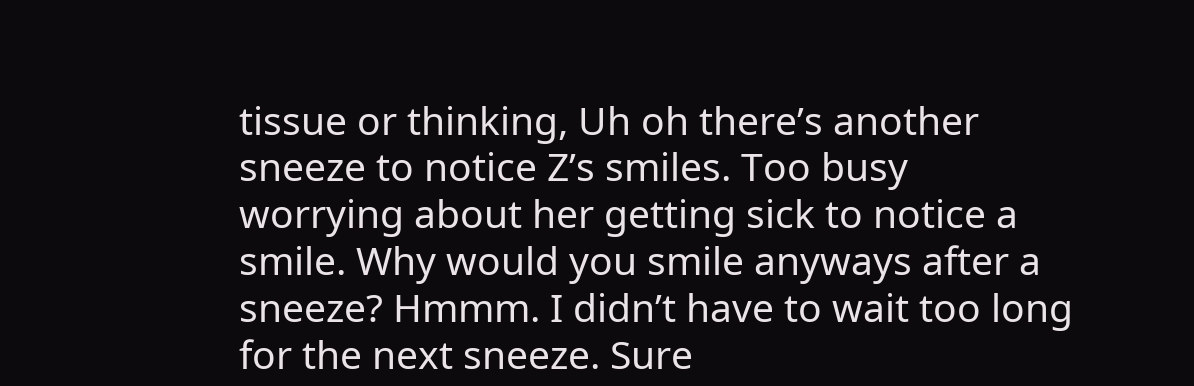tissue or thinking, Uh oh there’s another sneeze to notice Z’s smiles. Too busy worrying about her getting sick to notice a smile. Why would you smile anyways after a sneeze? Hmmm. I didn’t have to wait too long for the next sneeze. Sure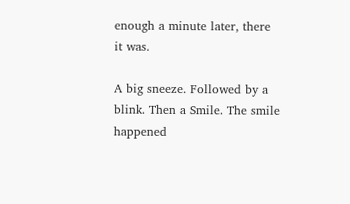enough a minute later, there it was.

A big sneeze. Followed by a blink. Then a Smile. The smile happened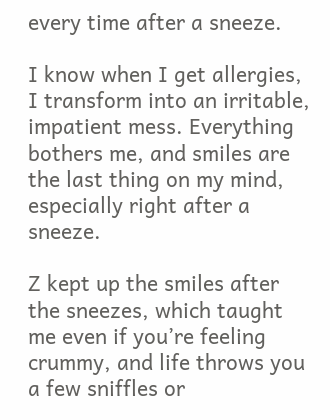every time after a sneeze.

I know when I get allergies, I transform into an irritable, impatient mess. Everything bothers me, and smiles are the last thing on my mind, especially right after a sneeze.

Z kept up the smiles after the sneezes, which taught me even if you’re feeling crummy, and life throws you a few sniffles or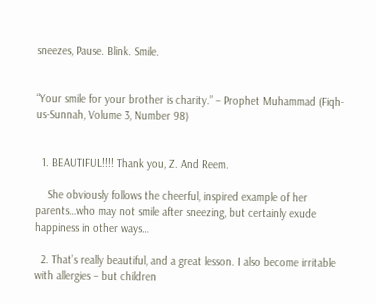sneezes, Pause. Blink. Smile.


“Your smile for your brother is charity.” – Prophet Muhammad (Fiqh-us-Sunnah, Volume 3, Number 98)


  1. BEAUTIFUL!!!! Thank you, Z. And Reem.

    She obviously follows the cheerful, inspired example of her parents…who may not smile after sneezing, but certainly exude happiness in other ways…

  2. That’s really beautiful, and a great lesson. I also become irritable with allergies – but children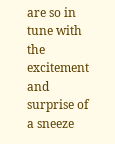are so in tune with the excitement and surprise of a sneeze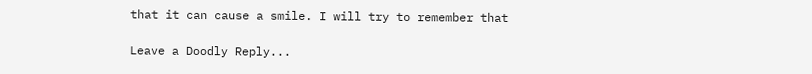that it can cause a smile. I will try to remember that

Leave a Doodly Reply...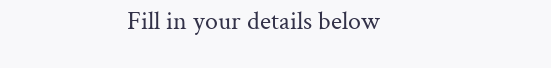Fill in your details below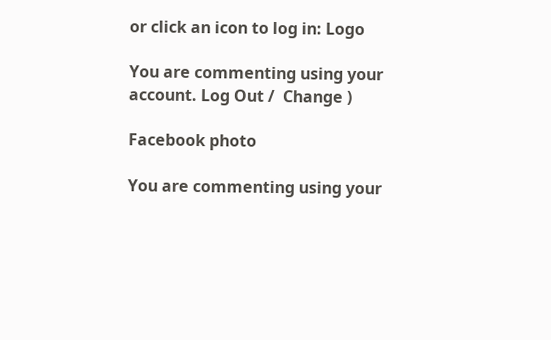or click an icon to log in: Logo

You are commenting using your account. Log Out /  Change )

Facebook photo

You are commenting using your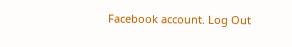Facebook account. Log Out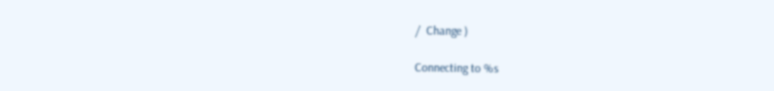/  Change )

Connecting to %s